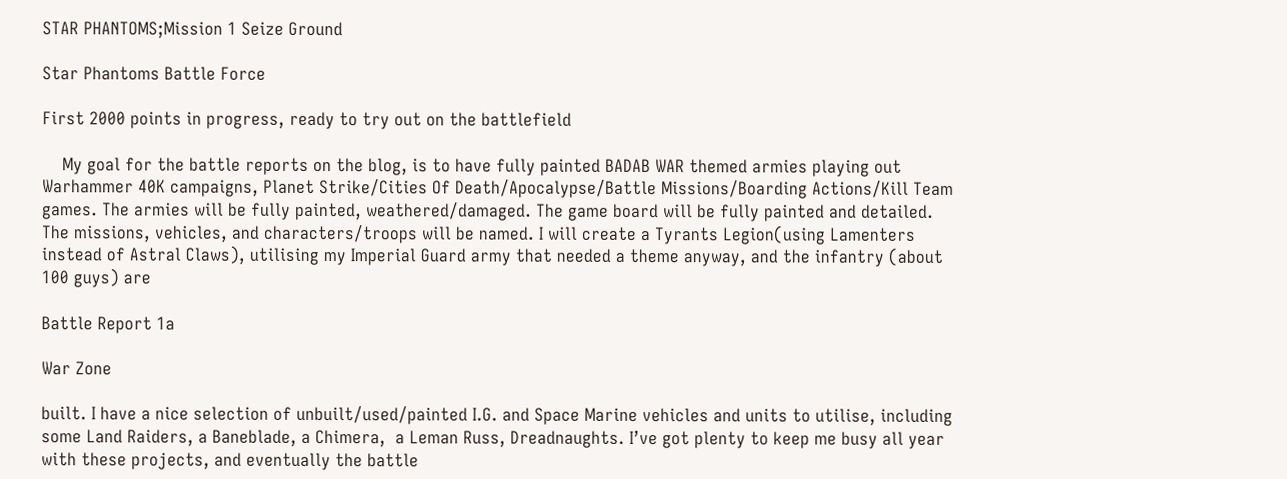STAR PHANTOMS;Mission 1 Seize Ground

Star Phantoms Battle Force

First 2000 points in progress, ready to try out on the battlefield

    My goal for the battle reports on the blog, is to have fully painted BADAB WAR themed armies playing out  Warhammer 40K campaigns, Planet Strike/Cities Of Death/Apocalypse/Battle Missions/Boarding Actions/Kill Team games. The armies will be fully painted, weathered/damaged. The game board will be fully painted and detailed. The missions, vehicles, and characters/troops will be named. I will create a Tyrants Legion(using Lamenters instead of Astral Claws), utilising my Imperial Guard army that needed a theme anyway, and the infantry (about 100 guys) are

Battle Report 1a

War Zone

built. I have a nice selection of unbuilt/used/painted I.G. and Space Marine vehicles and units to utilise, including some Land Raiders, a Baneblade, a Chimera,  a Leman Russ, Dreadnaughts. I’ve got plenty to keep me busy all year with these projects, and eventually the battle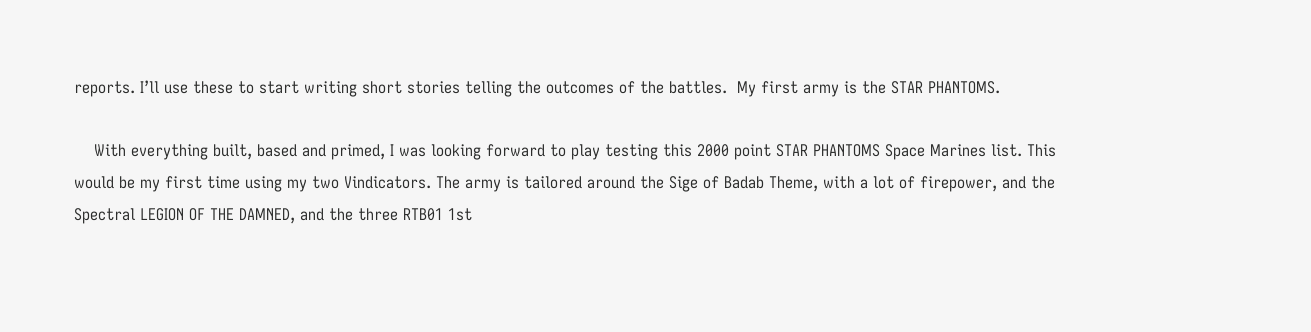reports. I’ll use these to start writing short stories telling the outcomes of the battles.  My first army is the STAR PHANTOMS.

    With everything built, based and primed, I was looking forward to play testing this 2000 point STAR PHANTOMS Space Marines list. This would be my first time using my two Vindicators. The army is tailored around the Sige of Badab Theme, with a lot of firepower, and the Spectral LEGION OF THE DAMNED, and the three RTB01 1st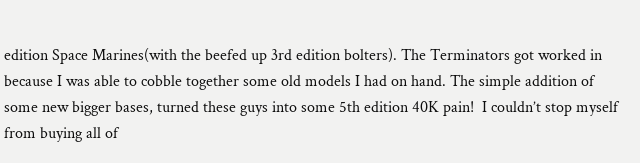edition Space Marines(with the beefed up 3rd edition bolters). The Terminators got worked in because I was able to cobble together some old models I had on hand. The simple addition of some new bigger bases, turned these guys into some 5th edition 40K pain!  I couldn’t stop myself from buying all of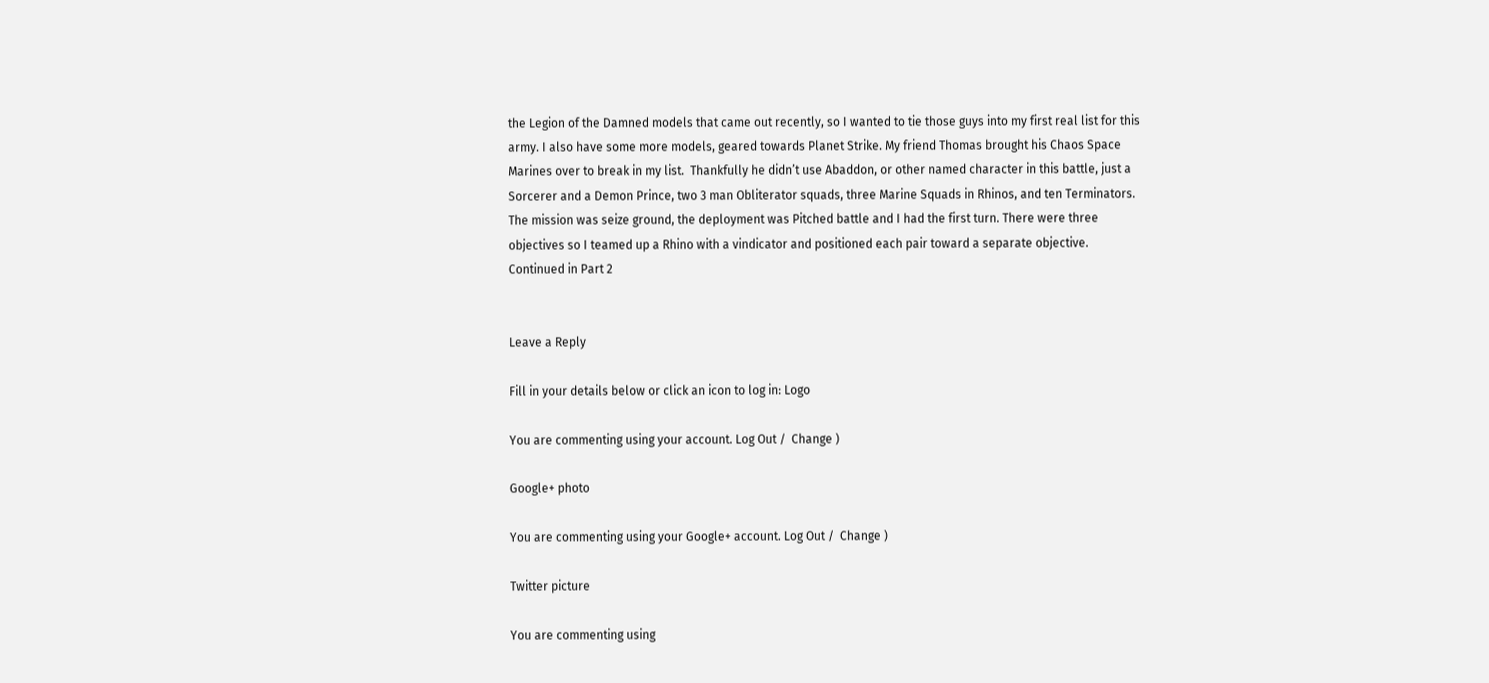the Legion of the Damned models that came out recently, so I wanted to tie those guys into my first real list for this army. I also have some more models, geared towards Planet Strike. My friend Thomas brought his Chaos Space Marines over to break in my list.  Thankfully he didn’t use Abaddon, or other named character in this battle, just a Sorcerer and a Demon Prince, two 3 man Obliterator squads, three Marine Squads in Rhinos, and ten Terminators.  The mission was seize ground, the deployment was Pitched battle and I had the first turn. There were three objectives so I teamed up a Rhino with a vindicator and positioned each pair toward a separate objective. Continued in Part 2


Leave a Reply

Fill in your details below or click an icon to log in: Logo

You are commenting using your account. Log Out /  Change )

Google+ photo

You are commenting using your Google+ account. Log Out /  Change )

Twitter picture

You are commenting using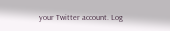your Twitter account. Log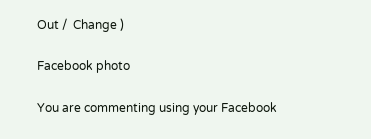Out /  Change )

Facebook photo

You are commenting using your Facebook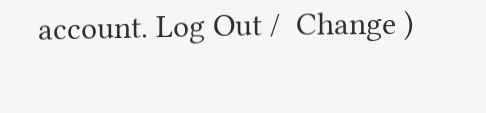account. Log Out /  Change )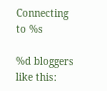Connecting to %s

%d bloggers like this: